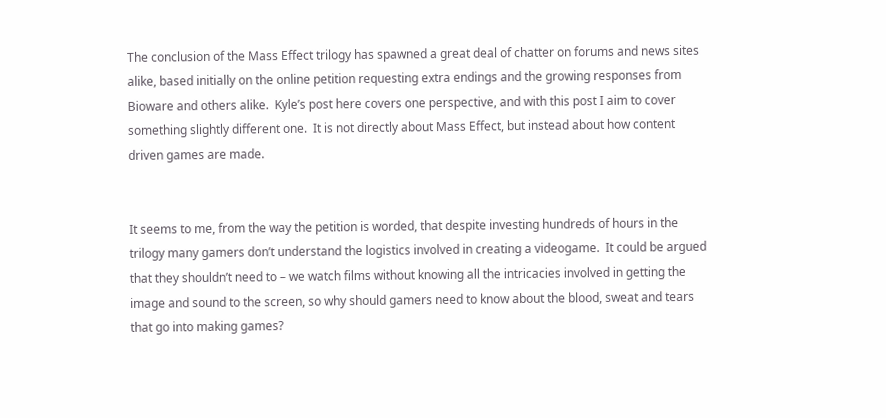The conclusion of the Mass Effect trilogy has spawned a great deal of chatter on forums and news sites alike, based initially on the online petition requesting extra endings and the growing responses from Bioware and others alike.  Kyle’s post here covers one perspective, and with this post I aim to cover something slightly different one.  It is not directly about Mass Effect, but instead about how content driven games are made.


It seems to me, from the way the petition is worded, that despite investing hundreds of hours in the trilogy many gamers don’t understand the logistics involved in creating a videogame.  It could be argued that they shouldn’t need to – we watch films without knowing all the intricacies involved in getting the image and sound to the screen, so why should gamers need to know about the blood, sweat and tears that go into making games?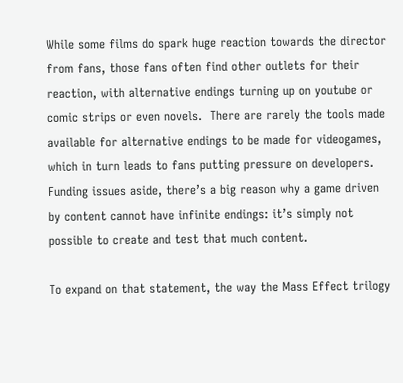While some films do spark huge reaction towards the director from fans, those fans often find other outlets for their reaction, with alternative endings turning up on youtube or comic strips or even novels.  There are rarely the tools made available for alternative endings to be made for videogames, which in turn leads to fans putting pressure on developers.  Funding issues aside, there’s a big reason why a game driven by content cannot have infinite endings: it’s simply not possible to create and test that much content.

To expand on that statement, the way the Mass Effect trilogy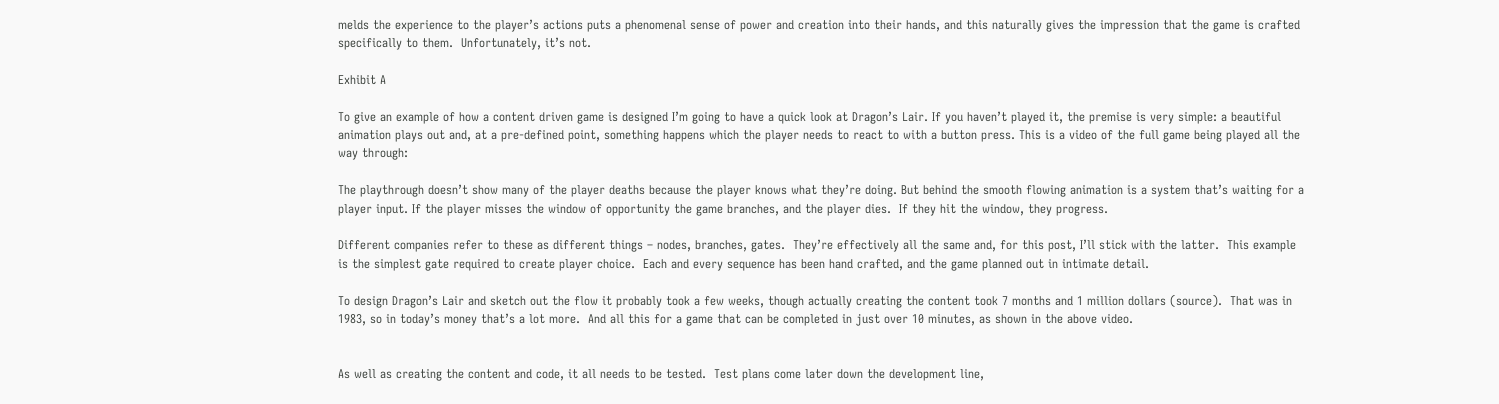melds the experience to the player’s actions puts a phenomenal sense of power and creation into their hands, and this naturally gives the impression that the game is crafted specifically to them.  Unfortunately, it’s not.

Exhibit A

To give an example of how a content driven game is designed I’m going to have a quick look at Dragon’s Lair. If you haven’t played it, the premise is very simple: a beautiful animation plays out and, at a pre-defined point, something happens which the player needs to react to with a button press. This is a video of the full game being played all the way through:

The playthrough doesn’t show many of the player deaths because the player knows what they’re doing. But behind the smooth flowing animation is a system that’s waiting for a player input. If the player misses the window of opportunity the game branches, and the player dies.  If they hit the window, they progress.

Different companies refer to these as different things – nodes, branches, gates.  They’re effectively all the same and, for this post, I’ll stick with the latter.  This example is the simplest gate required to create player choice.  Each and every sequence has been hand crafted, and the game planned out in intimate detail.

To design Dragon’s Lair and sketch out the flow it probably took a few weeks, though actually creating the content took 7 months and 1 million dollars (source).  That was in 1983, so in today’s money that’s a lot more.  And all this for a game that can be completed in just over 10 minutes, as shown in the above video.


As well as creating the content and code, it all needs to be tested.  Test plans come later down the development line,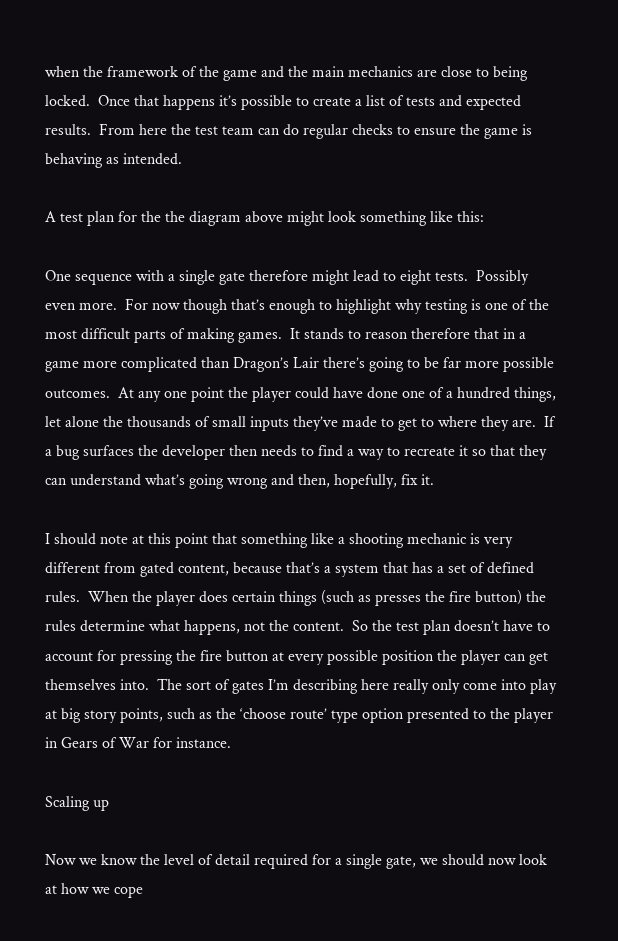when the framework of the game and the main mechanics are close to being locked.  Once that happens it’s possible to create a list of tests and expected results.  From here the test team can do regular checks to ensure the game is behaving as intended.

A test plan for the the diagram above might look something like this:

One sequence with a single gate therefore might lead to eight tests.  Possibly even more.  For now though that’s enough to highlight why testing is one of the most difficult parts of making games.  It stands to reason therefore that in a game more complicated than Dragon’s Lair there’s going to be far more possible outcomes.  At any one point the player could have done one of a hundred things, let alone the thousands of small inputs they’ve made to get to where they are.  If a bug surfaces the developer then needs to find a way to recreate it so that they can understand what’s going wrong and then, hopefully, fix it.

I should note at this point that something like a shooting mechanic is very different from gated content, because that’s a system that has a set of defined rules.  When the player does certain things (such as presses the fire button) the rules determine what happens, not the content.  So the test plan doesn’t have to account for pressing the fire button at every possible position the player can get themselves into.  The sort of gates I’m describing here really only come into play at big story points, such as the ‘choose route’ type option presented to the player in Gears of War for instance.

Scaling up

Now we know the level of detail required for a single gate, we should now look at how we cope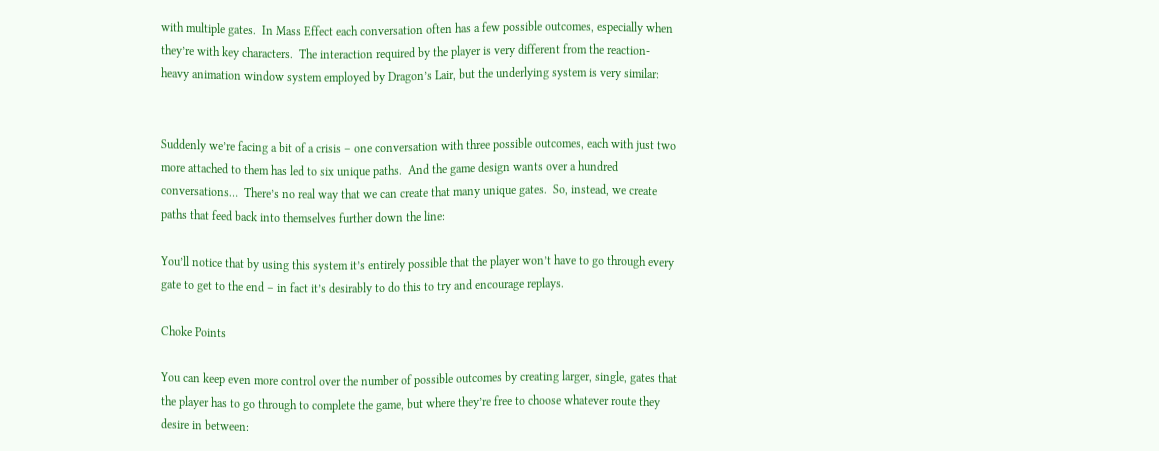with multiple gates.  In Mass Effect each conversation often has a few possible outcomes, especially when they’re with key characters.  The interaction required by the player is very different from the reaction-heavy animation window system employed by Dragon’s Lair, but the underlying system is very similar:


Suddenly we’re facing a bit of a crisis – one conversation with three possible outcomes, each with just two more attached to them has led to six unique paths.  And the game design wants over a hundred conversations…  There’s no real way that we can create that many unique gates.  So, instead, we create paths that feed back into themselves further down the line:

You’ll notice that by using this system it’s entirely possible that the player won’t have to go through every gate to get to the end – in fact it’s desirably to do this to try and encourage replays.

Choke Points

You can keep even more control over the number of possible outcomes by creating larger, single, gates that the player has to go through to complete the game, but where they’re free to choose whatever route they desire in between: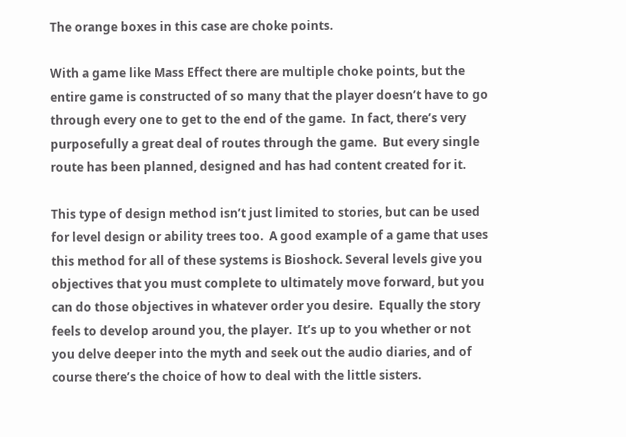The orange boxes in this case are choke points.

With a game like Mass Effect there are multiple choke points, but the entire game is constructed of so many that the player doesn’t have to go through every one to get to the end of the game.  In fact, there’s very purposefully a great deal of routes through the game.  But every single route has been planned, designed and has had content created for it.

This type of design method isn’t just limited to stories, but can be used for level design or ability trees too.  A good example of a game that uses this method for all of these systems is Bioshock. Several levels give you objectives that you must complete to ultimately move forward, but you can do those objectives in whatever order you desire.  Equally the story feels to develop around you, the player.  It’s up to you whether or not you delve deeper into the myth and seek out the audio diaries, and of course there’s the choice of how to deal with the little sisters.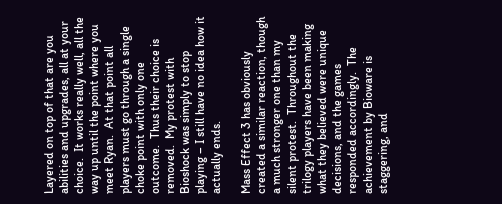Layered on top of that are you abilities and upgrades, all at your choice.  It works really well, all the way up until the point where you meet Ryan.  At that point all players must go through a single choke point with only one outcome.  Thus their choice is removed.  My protest with Bioshock was simply to stop playing – I still have no idea how it actually ends.

Mass Effect 3 has obviously created a similar reaction, though a much stronger one than my silent protest.  Throughout the trilogy players have been making what they believed were unique decisions, and the games responded accordingly.  The achievement by Bioware is staggering, and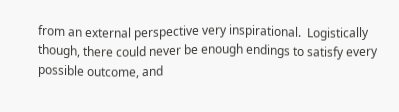from an external perspective very inspirational.  Logistically though, there could never be enough endings to satisfy every possible outcome, and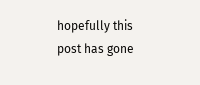hopefully this post has gone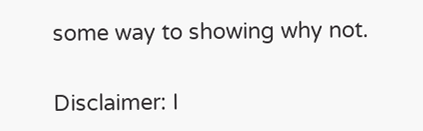some way to showing why not.

Disclaimer: I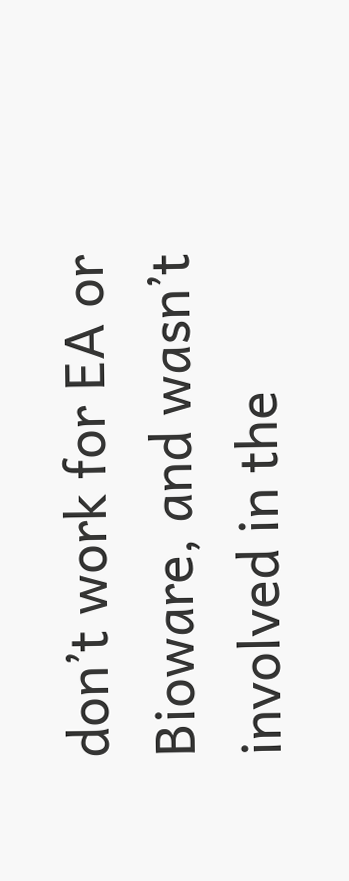don’t work for EA or Bioware, and wasn’t involved in the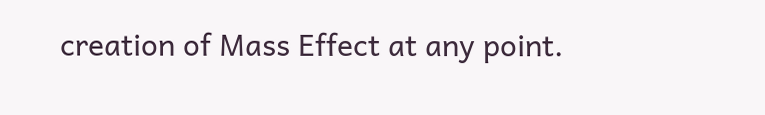creation of Mass Effect at any point.